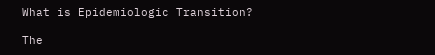What is Epidemiologic Transition?

The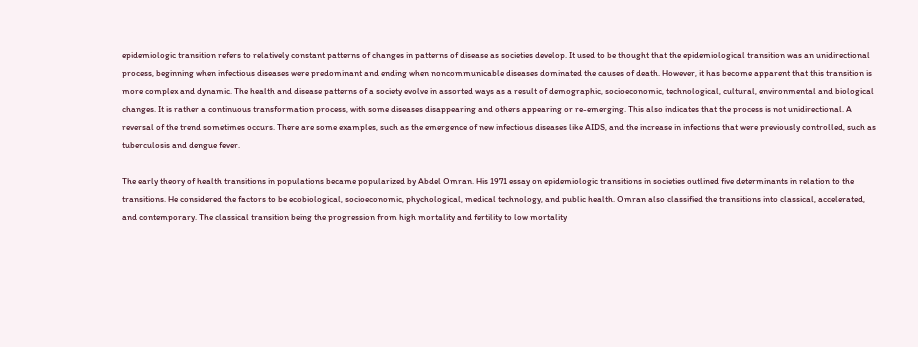epidemiologic transition refers to relatively constant patterns of changes in patterns of disease as societies develop. It used to be thought that the epidemiological transition was an unidirectional process, beginning when infectious diseases were predominant and ending when noncommunicable diseases dominated the causes of death. However, it has become apparent that this transition is more complex and dynamic. The health and disease patterns of a society evolve in assorted ways as a result of demographic, socioeconomic, technological, cultural, environmental and biological changes. It is rather a continuous transformation process, with some diseases disappearing and others appearing or re-emerging. This also indicates that the process is not unidirectional. A reversal of the trend sometimes occurs. There are some examples, such as the emergence of new infectious diseases like AIDS, and the increase in infections that were previously controlled, such as tuberculosis and dengue fever.

The early theory of health transitions in populations became popularized by Abdel Omran. His 1971 essay on epidemiologic transitions in societies outlined five determinants in relation to the transitions. He considered the factors to be ecobiological, socioeconomic, phychological, medical technology, and public health. Omran also classified the transitions into classical, accelerated, and contemporary. The classical transition being the progression from high mortality and fertility to low mortality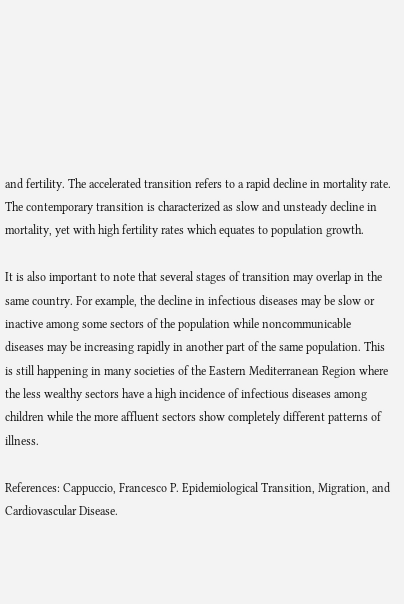and fertility. The accelerated transition refers to a rapid decline in mortality rate. The contemporary transition is characterized as slow and unsteady decline in mortality, yet with high fertility rates which equates to population growth.

It is also important to note that several stages of transition may overlap in the same country. For example, the decline in infectious diseases may be slow or inactive among some sectors of the population while noncommunicable diseases may be increasing rapidly in another part of the same population. This is still happening in many societies of the Eastern Mediterranean Region where the less wealthy sectors have a high incidence of infectious diseases among children while the more affluent sectors show completely different patterns of illness.

References: Cappuccio, Francesco P. Epidemiological Transition, Migration, and Cardiovascular Disease.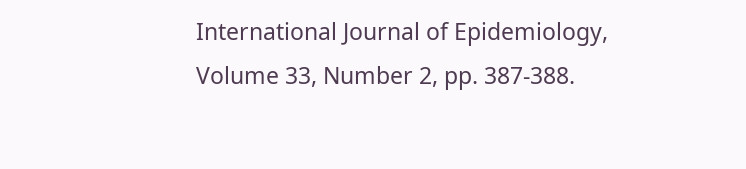International Journal of Epidemiology, Volume 33, Number 2, pp. 387-388.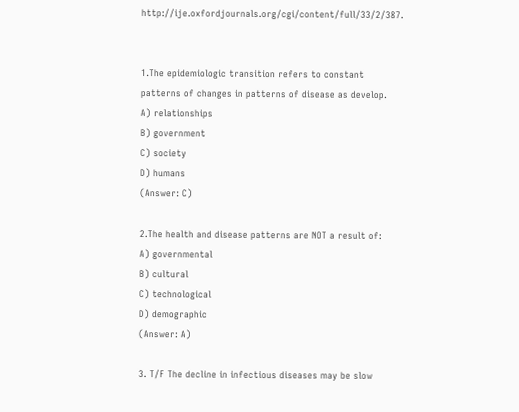http://ije.oxfordjournals.org/cgi/content/full/33/2/387.


1.The epidemiologic transition refers to constant patterns of changes in patterns of disease as develop.
A) relationships
B) government
C) society
D) humans
(Answer: C)

2.The health and disease patterns are NOT a result of:
A) governmental
B) cultural
C) technological
D) demographic
(Answer: A)

3. T/F The decline in infectious diseases may be slow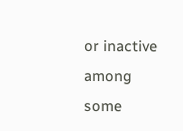or inactive among some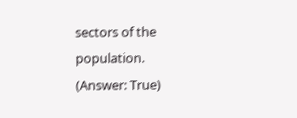sectors of the population.
(Answer: True)